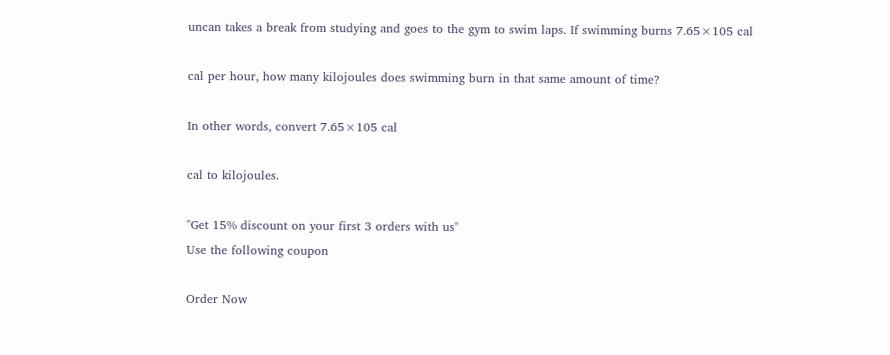uncan takes a break from studying and goes to the gym to swim laps. If swimming burns 7.65×105 cal

cal per hour, how many kilojoules does swimming burn in that same amount of time?

In other words, convert 7.65×105 cal

cal to kilojoules.

"Get 15% discount on your first 3 orders with us"
Use the following coupon

Order Now